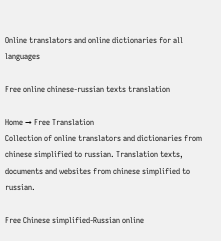Online translators and online dictionaries for all languages

Free online chinese-russian texts translation

Home → Free Translation
Collection of online translators and dictionaries from chinese simplified to russian. Translation texts, documents and websites from chinese simplified to russian.

Free Chinese simplified-Russian online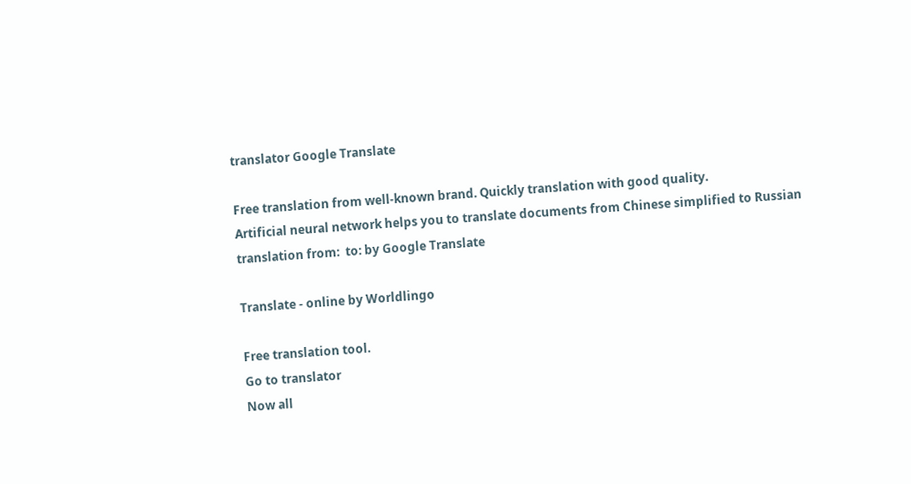translator Google Translate

Free translation from well-known brand. Quickly translation with good quality.
Artificial neural network helps you to translate documents from Chinese simplified to Russian
translation from:  to: by Google Translate

Translate - online by Worldlingo

Free translation tool.
Go to translator
Now all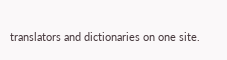translators and dictionaries on one site.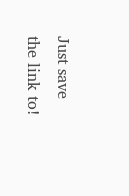Just save the link to!